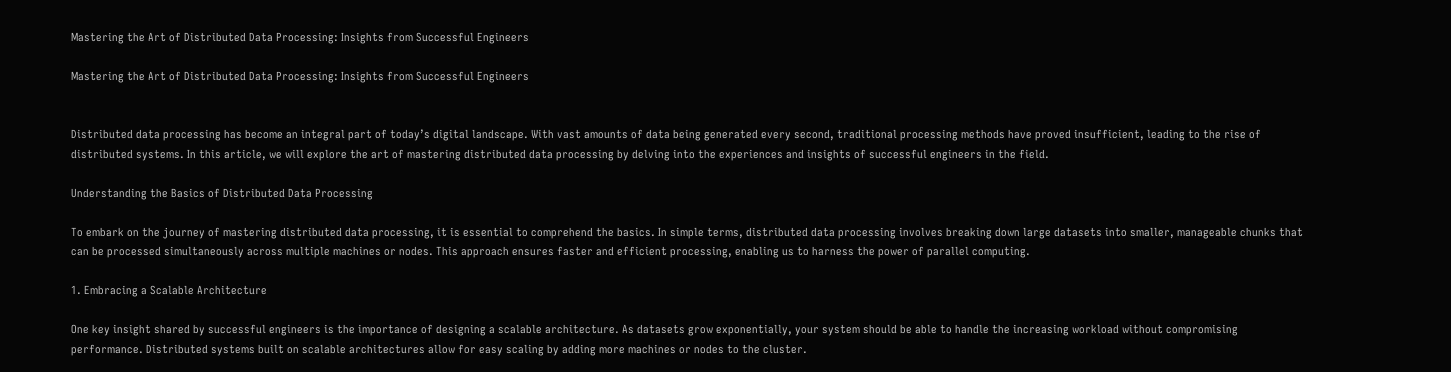Mastering the Art of Distributed Data Processing: Insights from Successful Engineers

Mastering the Art of Distributed Data Processing: Insights from Successful Engineers


Distributed data processing has become an integral part of today’s digital landscape. With vast amounts of data being generated every second, traditional processing methods have proved insufficient, leading to the rise of distributed systems. In this article, we will explore the art of mastering distributed data processing by delving into the experiences and insights of successful engineers in the field.

Understanding the Basics of Distributed Data Processing

To embark on the journey of mastering distributed data processing, it is essential to comprehend the basics. In simple terms, distributed data processing involves breaking down large datasets into smaller, manageable chunks that can be processed simultaneously across multiple machines or nodes. This approach ensures faster and efficient processing, enabling us to harness the power of parallel computing.

1. Embracing a Scalable Architecture

One key insight shared by successful engineers is the importance of designing a scalable architecture. As datasets grow exponentially, your system should be able to handle the increasing workload without compromising performance. Distributed systems built on scalable architectures allow for easy scaling by adding more machines or nodes to the cluster.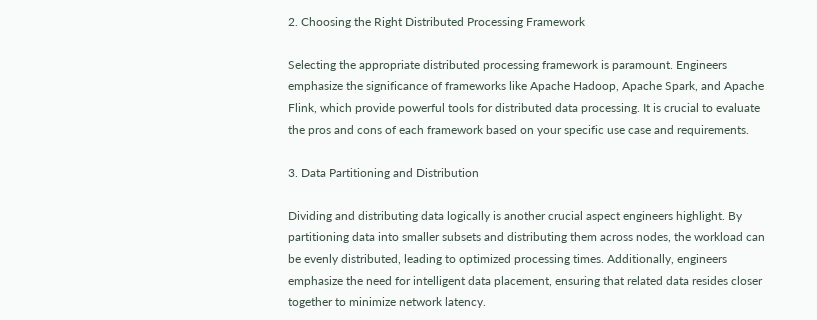2. Choosing the Right Distributed Processing Framework

Selecting the appropriate distributed processing framework is paramount. Engineers emphasize the significance of frameworks like Apache Hadoop, Apache Spark, and Apache Flink, which provide powerful tools for distributed data processing. It is crucial to evaluate the pros and cons of each framework based on your specific use case and requirements.

3. Data Partitioning and Distribution

Dividing and distributing data logically is another crucial aspect engineers highlight. By partitioning data into smaller subsets and distributing them across nodes, the workload can be evenly distributed, leading to optimized processing times. Additionally, engineers emphasize the need for intelligent data placement, ensuring that related data resides closer together to minimize network latency.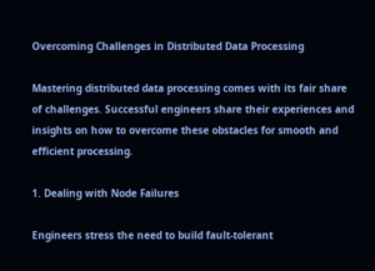Overcoming Challenges in Distributed Data Processing

Mastering distributed data processing comes with its fair share of challenges. Successful engineers share their experiences and insights on how to overcome these obstacles for smooth and efficient processing.

1. Dealing with Node Failures

Engineers stress the need to build fault-tolerant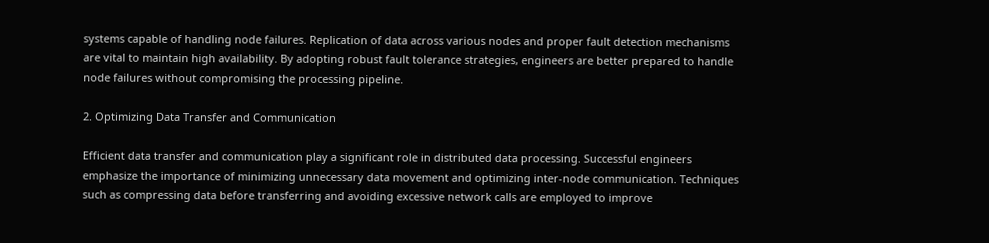systems capable of handling node failures. Replication of data across various nodes and proper fault detection mechanisms are vital to maintain high availability. By adopting robust fault tolerance strategies, engineers are better prepared to handle node failures without compromising the processing pipeline.

2. Optimizing Data Transfer and Communication

Efficient data transfer and communication play a significant role in distributed data processing. Successful engineers emphasize the importance of minimizing unnecessary data movement and optimizing inter-node communication. Techniques such as compressing data before transferring and avoiding excessive network calls are employed to improve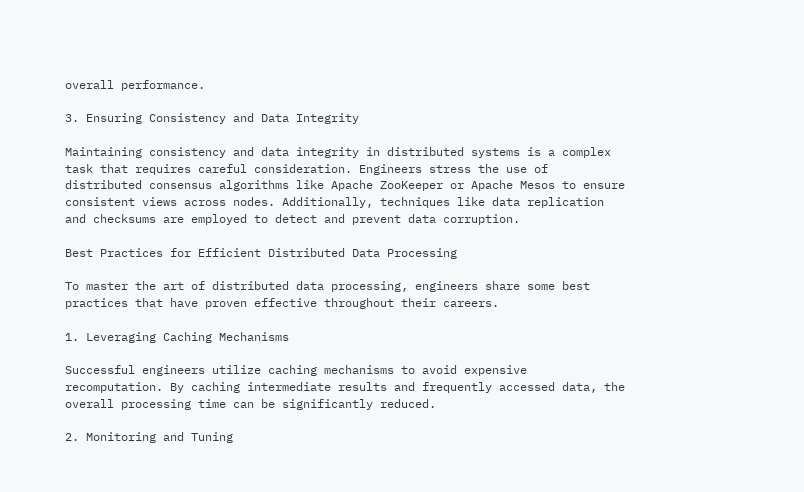overall performance.

3. Ensuring Consistency and Data Integrity

Maintaining consistency and data integrity in distributed systems is a complex task that requires careful consideration. Engineers stress the use of distributed consensus algorithms like Apache ZooKeeper or Apache Mesos to ensure consistent views across nodes. Additionally, techniques like data replication and checksums are employed to detect and prevent data corruption.

Best Practices for Efficient Distributed Data Processing

To master the art of distributed data processing, engineers share some best practices that have proven effective throughout their careers.

1. Leveraging Caching Mechanisms

Successful engineers utilize caching mechanisms to avoid expensive recomputation. By caching intermediate results and frequently accessed data, the overall processing time can be significantly reduced.

2. Monitoring and Tuning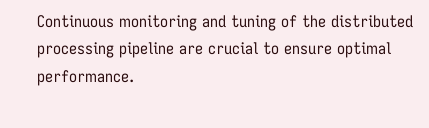Continuous monitoring and tuning of the distributed processing pipeline are crucial to ensure optimal performance.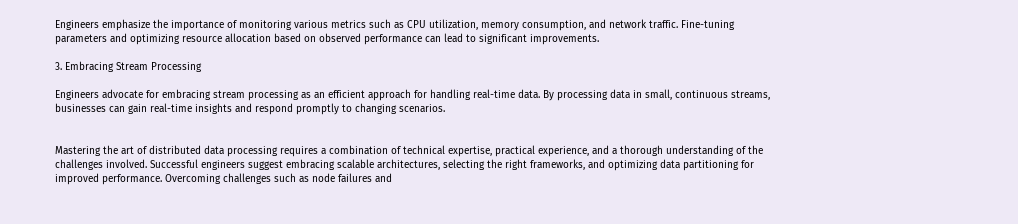Engineers emphasize the importance of monitoring various metrics such as CPU utilization, memory consumption, and network traffic. Fine-tuning parameters and optimizing resource allocation based on observed performance can lead to significant improvements.

3. Embracing Stream Processing

Engineers advocate for embracing stream processing as an efficient approach for handling real-time data. By processing data in small, continuous streams, businesses can gain real-time insights and respond promptly to changing scenarios.


Mastering the art of distributed data processing requires a combination of technical expertise, practical experience, and a thorough understanding of the challenges involved. Successful engineers suggest embracing scalable architectures, selecting the right frameworks, and optimizing data partitioning for improved performance. Overcoming challenges such as node failures and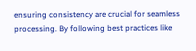ensuring consistency are crucial for seamless processing. By following best practices like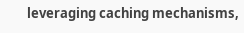leveraging caching mechanisms,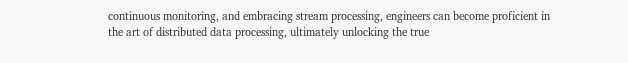continuous monitoring, and embracing stream processing, engineers can become proficient in the art of distributed data processing, ultimately unlocking the true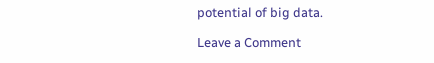potential of big data.

Leave a Comment